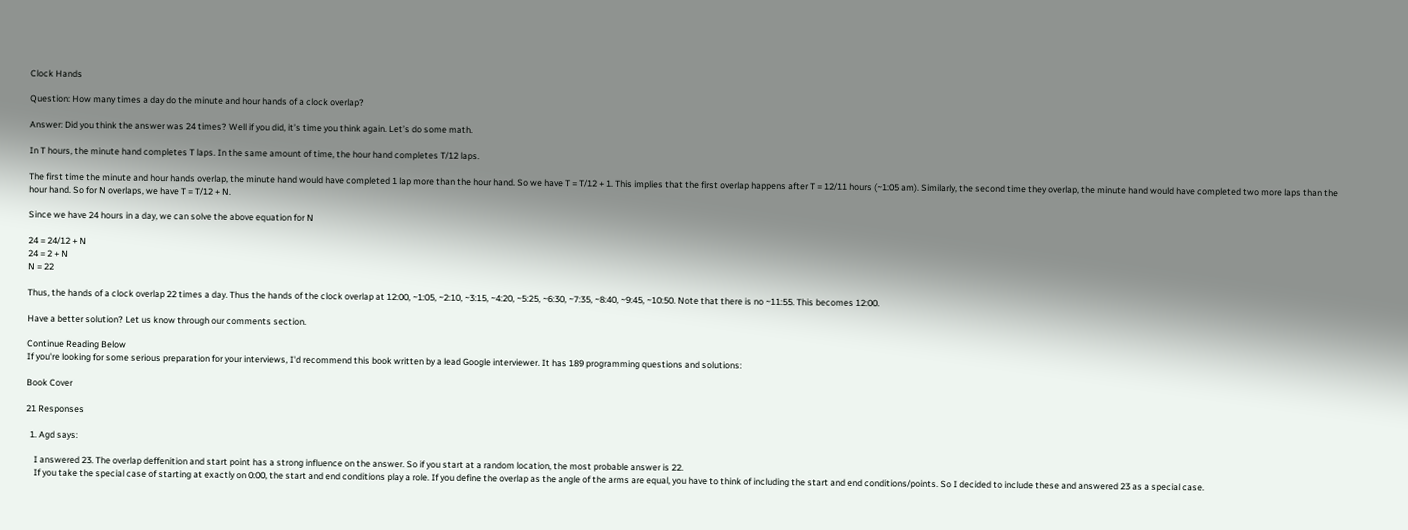Clock Hands

Question: How many times a day do the minute and hour hands of a clock overlap?

Answer: Did you think the answer was 24 times? Well if you did, it’s time you think again. Let’s do some math.

In T hours, the minute hand completes T laps. In the same amount of time, the hour hand completes T/12 laps.

The first time the minute and hour hands overlap, the minute hand would have completed 1 lap more than the hour hand. So we have T = T/12 + 1. This implies that the first overlap happens after T = 12/11 hours (~1:05 am). Similarly, the second time they overlap, the minute hand would have completed two more laps than the hour hand. So for N overlaps, we have T = T/12 + N.

Since we have 24 hours in a day, we can solve the above equation for N

24 = 24/12 + N
24 = 2 + N
N = 22

Thus, the hands of a clock overlap 22 times a day. Thus the hands of the clock overlap at 12:00, ~1:05, ~2:10, ~3:15, ~4:20, ~5:25, ~6:30, ~7:35, ~8:40, ~9:45, ~10:50. Note that there is no ~11:55. This becomes 12:00.

Have a better solution? Let us know through our comments section.

Continue Reading Below
If you're looking for some serious preparation for your interviews, I'd recommend this book written by a lead Google interviewer. It has 189 programming questions and solutions:

Book Cover

21 Responses

  1. Agd says:

    I answered 23. The overlap deffenition and start point has a strong influence on the answer. So if you start at a random location, the most probable answer is 22.
    If you take the special case of starting at exactly on 0:00, the start and end conditions play a role. If you define the overlap as the angle of the arms are equal, you have to think of including the start and end conditions/points. So I decided to include these and answered 23 as a special case.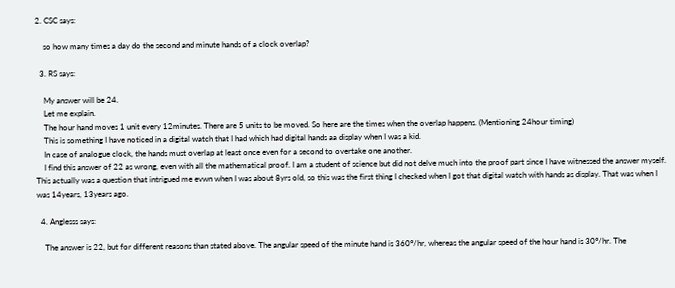2. CSC says:

    so how many times a day do the second and minute hands of a clock overlap?

  3. RS says:

    My answer will be 24.
    Let me explain.
    The hour hand moves 1 unit every 12minutes. There are 5 units to be moved. So here are the times when the overlap happens. (Mentioning 24hour timing)
    This is something I have noticed in a digital watch that I had which had digital hands aa display when I was a kid.
    In case of analogue clock, the hands must overlap at least once even for a second to overtake one another.
    I find this answer of 22 as wrong, even with all the mathematical proof. I am a student of science but did not delve much into the proof part since I have witnessed the answer myself. This actually was a question that intrigued me evwn when I was about 8yrs old, so this was the first thing I checked when I got that digital watch with hands as display. That was when I was 14years, 13years ago.

  4. Anglesss says:

    The answer is 22, but for different reasons than stated above. The angular speed of the minute hand is 360°/hr, whereas the angular speed of the hour hand is 30°/hr. The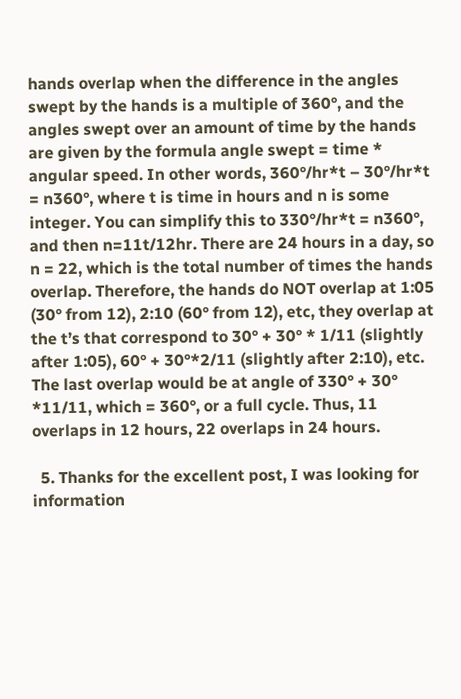hands overlap when the difference in the angles swept by the hands is a multiple of 360°, and the angles swept over an amount of time by the hands are given by the formula angle swept = time * angular speed. In other words, 360°/hr*t – 30°/hr*t = n360°, where t is time in hours and n is some integer. You can simplify this to 330°/hr*t = n360°, and then n=11t/12hr. There are 24 hours in a day, so n = 22, which is the total number of times the hands overlap. Therefore, the hands do NOT overlap at 1:05 (30° from 12), 2:10 (60° from 12), etc, they overlap at the t’s that correspond to 30° + 30° * 1/11 (slightly after 1:05), 60° + 30°*2/11 (slightly after 2:10), etc. The last overlap would be at angle of 330° + 30° *11/11, which = 360°, or a full cycle. Thus, 11 overlaps in 12 hours, 22 overlaps in 24 hours.

  5. Thanks for the excellent post, I was looking for information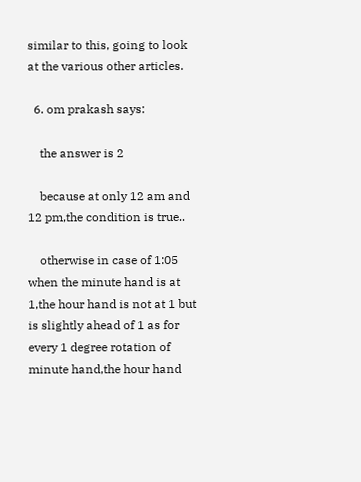similar to this, going to look at the various other articles.

  6. om prakash says:

    the answer is 2

    because at only 12 am and 12 pm,the condition is true..

    otherwise in case of 1:05 when the minute hand is at 1,the hour hand is not at 1 but is slightly ahead of 1 as for every 1 degree rotation of minute hand,the hour hand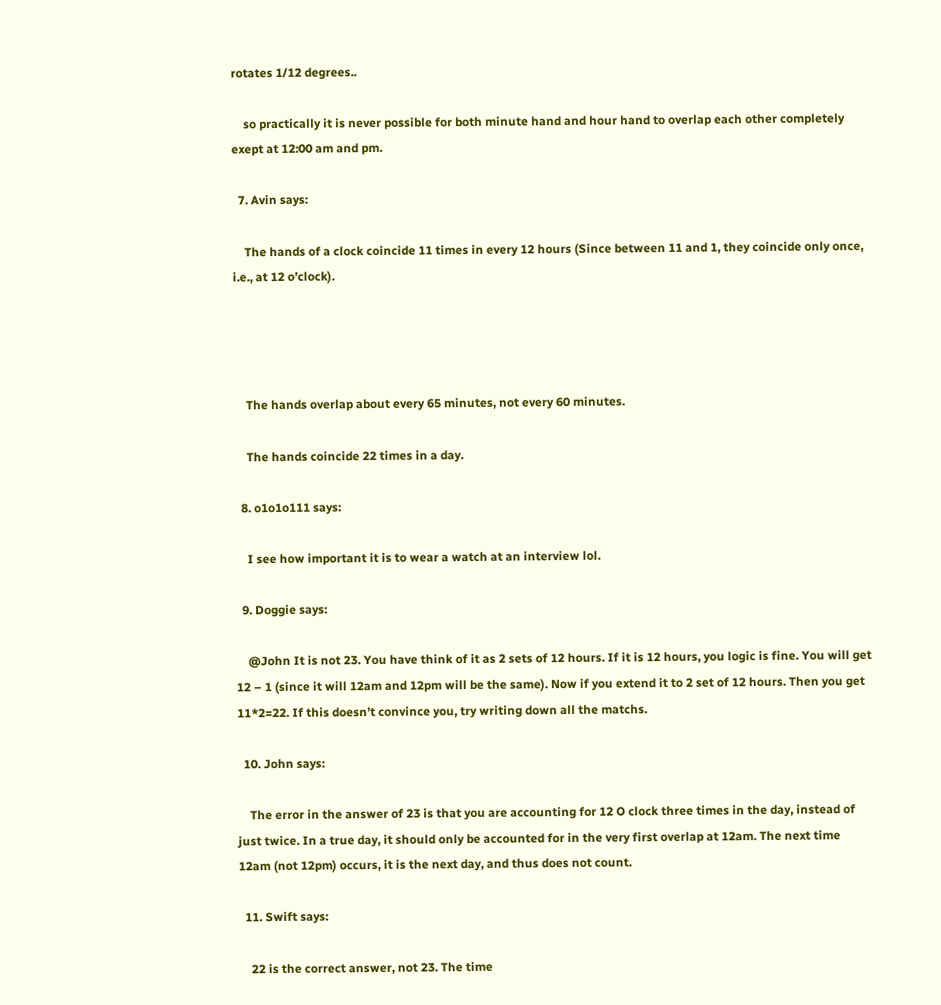rotates 1/12 degrees..

    so practically it is never possible for both minute hand and hour hand to overlap each other completely exept at 12:00 am and pm.

  7. Avin says:

    The hands of a clock coincide 11 times in every 12 hours (Since between 11 and 1, they coincide only once, i.e., at 12 o’clock).




    The hands overlap about every 65 minutes, not every 60 minutes.

    The hands coincide 22 times in a day.

  8. o1o1o111 says:

    I see how important it is to wear a watch at an interview lol.

  9. Doggie says:

    @John It is not 23. You have think of it as 2 sets of 12 hours. If it is 12 hours, you logic is fine. You will get 12 – 1 (since it will 12am and 12pm will be the same). Now if you extend it to 2 set of 12 hours. Then you get 11*2=22. If this doesn’t convince you, try writing down all the matchs.

  10. John says:

    The error in the answer of 23 is that you are accounting for 12 O clock three times in the day, instead of just twice. In a true day, it should only be accounted for in the very first overlap at 12am. The next time 12am (not 12pm) occurs, it is the next day, and thus does not count.

  11. Swift says:

    22 is the correct answer, not 23. The time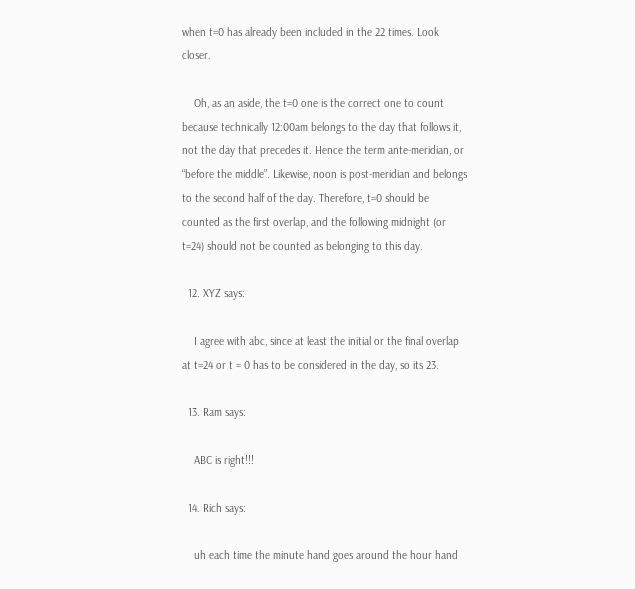when t=0 has already been included in the 22 times. Look closer.

    Oh, as an aside, the t=0 one is the correct one to count because technically 12:00am belongs to the day that follows it, not the day that precedes it. Hence the term ante-meridian, or “before the middle”. Likewise, noon is post-meridian and belongs to the second half of the day. Therefore, t=0 should be counted as the first overlap, and the following midnight (or t=24) should not be counted as belonging to this day.

  12. XYZ says:

    I agree with abc, since at least the initial or the final overlap at t=24 or t = 0 has to be considered in the day, so its 23.

  13. Ram says:

    ABC is right!!!

  14. Rich says:

    uh each time the minute hand goes around the hour hand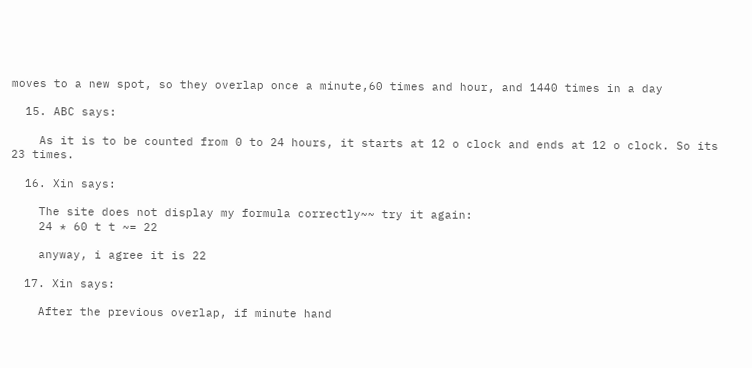moves to a new spot, so they overlap once a minute,60 times and hour, and 1440 times in a day

  15. ABC says:

    As it is to be counted from 0 to 24 hours, it starts at 12 o clock and ends at 12 o clock. So its 23 times.

  16. Xin says:

    The site does not display my formula correctly~~ try it again:
    24 * 60 t t ~= 22

    anyway, i agree it is 22

  17. Xin says:

    After the previous overlap, if minute hand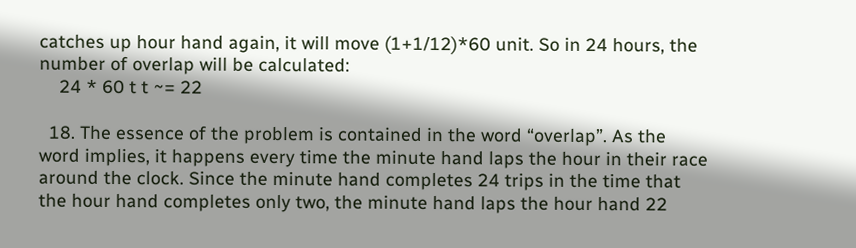catches up hour hand again, it will move (1+1/12)*60 unit. So in 24 hours, the number of overlap will be calculated:
    24 * 60 t t ~= 22

  18. The essence of the problem is contained in the word “overlap”. As the word implies, it happens every time the minute hand laps the hour in their race around the clock. Since the minute hand completes 24 trips in the time that the hour hand completes only two, the minute hand laps the hour hand 22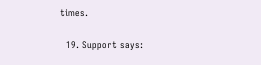times.

  19. Support says: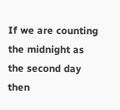If we are counting the midnight as the second day then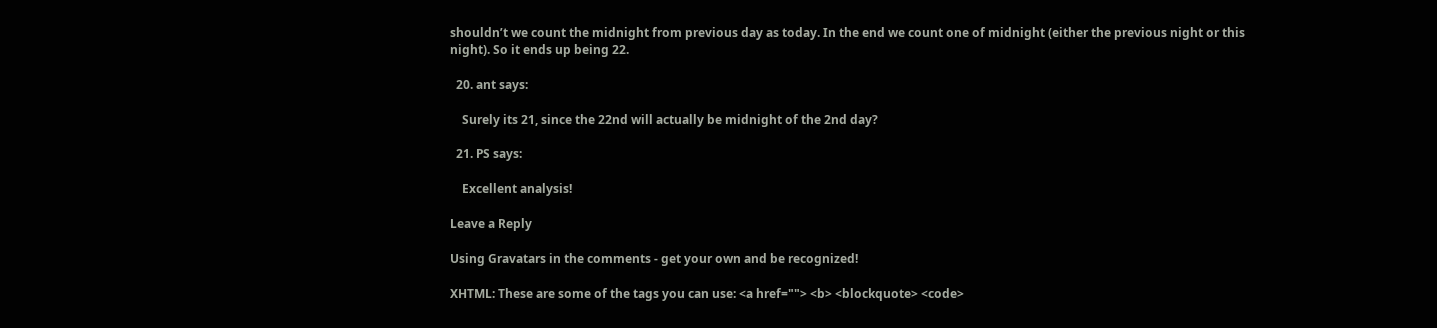shouldn’t we count the midnight from previous day as today. In the end we count one of midnight (either the previous night or this night). So it ends up being 22.

  20. ant says:

    Surely its 21, since the 22nd will actually be midnight of the 2nd day?

  21. PS says:

    Excellent analysis!

Leave a Reply

Using Gravatars in the comments - get your own and be recognized!

XHTML: These are some of the tags you can use: <a href=""> <b> <blockquote> <code>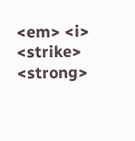<em> <i> <strike> <strong>